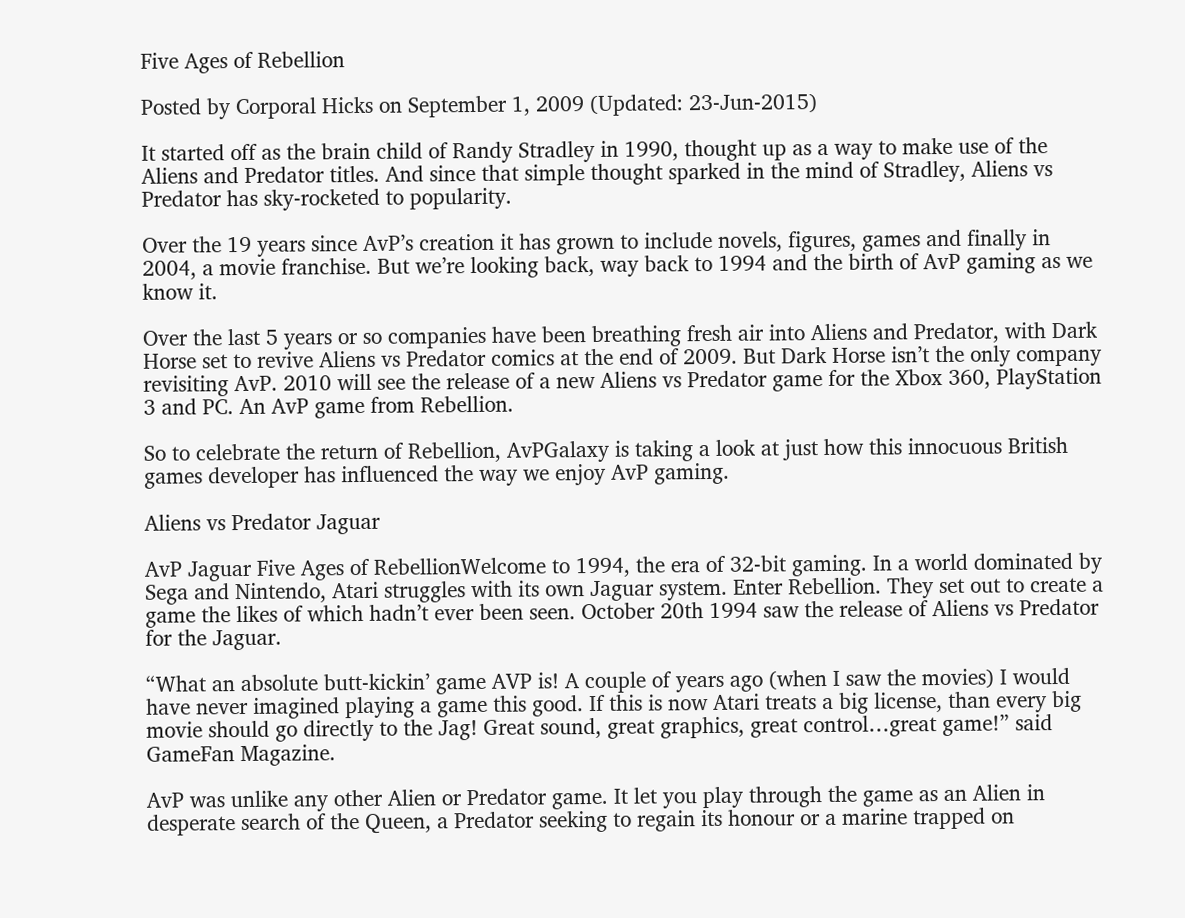Five Ages of Rebellion

Posted by Corporal Hicks on September 1, 2009 (Updated: 23-Jun-2015)

It started off as the brain child of Randy Stradley in 1990, thought up as a way to make use of the Aliens and Predator titles. And since that simple thought sparked in the mind of Stradley, Aliens vs Predator has sky-rocketed to popularity.

Over the 19 years since AvP’s creation it has grown to include novels, figures, games and finally in 2004, a movie franchise. But we’re looking back, way back to 1994 and the birth of AvP gaming as we know it.

Over the last 5 years or so companies have been breathing fresh air into Aliens and Predator, with Dark Horse set to revive Aliens vs Predator comics at the end of 2009. But Dark Horse isn’t the only company revisiting AvP. 2010 will see the release of a new Aliens vs Predator game for the Xbox 360, PlayStation 3 and PC. An AvP game from Rebellion.

So to celebrate the return of Rebellion, AvPGalaxy is taking a look at just how this innocuous British games developer has influenced the way we enjoy AvP gaming.

Aliens vs Predator Jaguar

AvP Jaguar Five Ages of RebellionWelcome to 1994, the era of 32-bit gaming. In a world dominated by Sega and Nintendo, Atari struggles with its own Jaguar system. Enter Rebellion. They set out to create a game the likes of which hadn’t ever been seen. October 20th 1994 saw the release of Aliens vs Predator for the Jaguar.

“What an absolute butt-kickin’ game AVP is! A couple of years ago (when I saw the movies) I would have never imagined playing a game this good. If this is now Atari treats a big license, than every big movie should go directly to the Jag! Great sound, great graphics, great control…great game!” said GameFan Magazine.

AvP was unlike any other Alien or Predator game. It let you play through the game as an Alien in desperate search of the Queen, a Predator seeking to regain its honour or a marine trapped on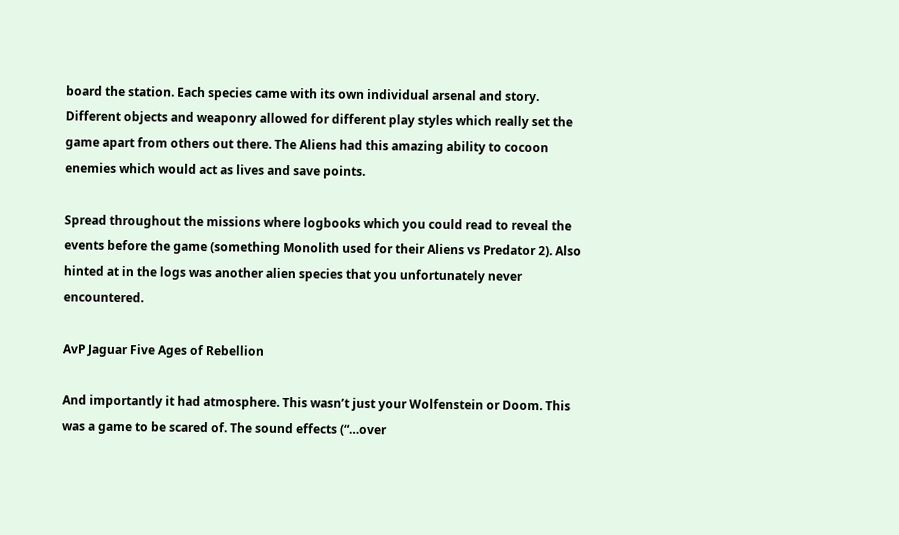board the station. Each species came with its own individual arsenal and story. Different objects and weaponry allowed for different play styles which really set the game apart from others out there. The Aliens had this amazing ability to cocoon enemies which would act as lives and save points.

Spread throughout the missions where logbooks which you could read to reveal the events before the game (something Monolith used for their Aliens vs Predator 2). Also hinted at in the logs was another alien species that you unfortunately never encountered.

AvP Jaguar Five Ages of Rebellion

And importantly it had atmosphere. This wasn’t just your Wolfenstein or Doom. This was a game to be scared of. The sound effects (“…over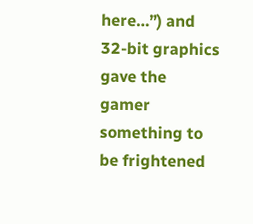here…”) and 32-bit graphics gave the gamer something to be frightened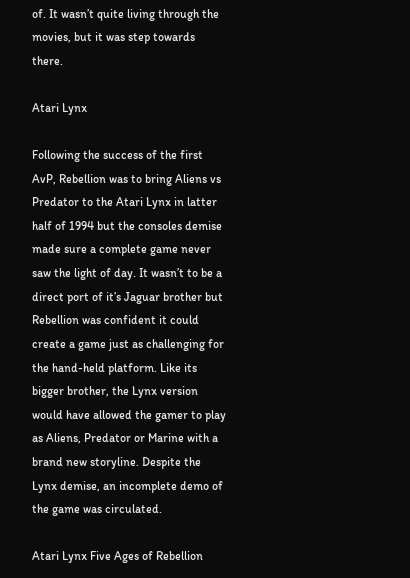of. It wasn’t quite living through the movies, but it was step towards there.

Atari Lynx

Following the success of the first AvP, Rebellion was to bring Aliens vs Predator to the Atari Lynx in latter half of 1994 but the consoles demise made sure a complete game never saw the light of day. It wasn’t to be a direct port of it’s Jaguar brother but Rebellion was confident it could create a game just as challenging for the hand-held platform. Like its bigger brother, the Lynx version would have allowed the gamer to play as Aliens, Predator or Marine with a brand new storyline. Despite the Lynx demise, an incomplete demo of the game was circulated.

Atari Lynx Five Ages of Rebellion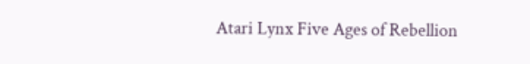Atari Lynx Five Ages of Rebellion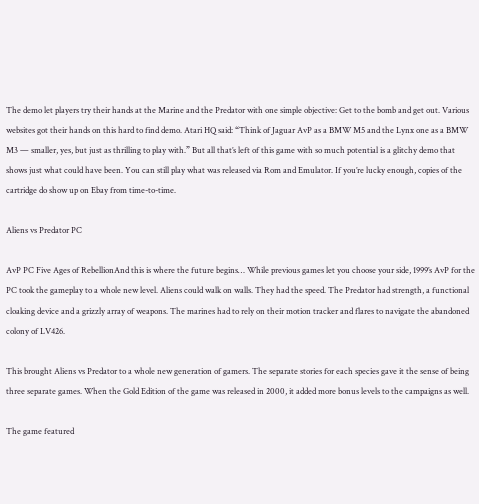The demo let players try their hands at the Marine and the Predator with one simple objective: Get to the bomb and get out. Various websites got their hands on this hard to find demo. Atari HQ said: “Think of Jaguar AvP as a BMW M5 and the Lynx one as a BMW M3 — smaller, yes, but just as thrilling to play with.” But all that’s left of this game with so much potential is a glitchy demo that shows just what could have been. You can still play what was released via Rom and Emulator. If you’re lucky enough, copies of the cartridge do show up on Ebay from time-to-time.

Aliens vs Predator PC

AvP PC Five Ages of RebellionAnd this is where the future begins… While previous games let you choose your side, 1999’s AvP for the PC took the gameplay to a whole new level. Aliens could walk on walls. They had the speed. The Predator had strength, a functional cloaking device and a grizzly array of weapons. The marines had to rely on their motion tracker and flares to navigate the abandoned colony of LV426.

This brought Aliens vs Predator to a whole new generation of gamers. The separate stories for each species gave it the sense of being three separate games. When the Gold Edition of the game was released in 2000, it added more bonus levels to the campaigns as well.

The game featured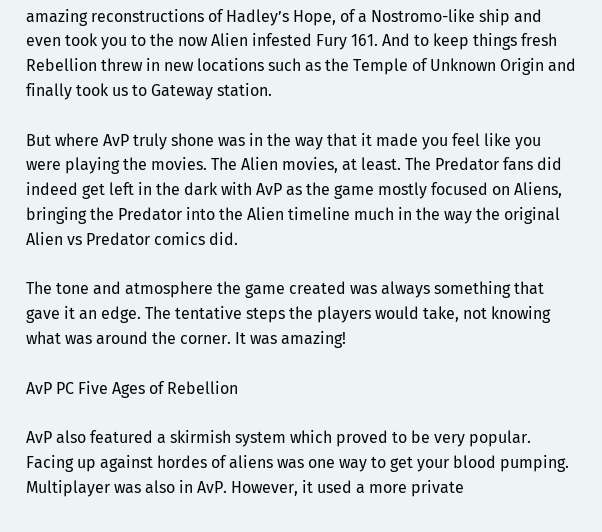amazing reconstructions of Hadley’s Hope, of a Nostromo-like ship and even took you to the now Alien infested Fury 161. And to keep things fresh Rebellion threw in new locations such as the Temple of Unknown Origin and finally took us to Gateway station.

But where AvP truly shone was in the way that it made you feel like you were playing the movies. The Alien movies, at least. The Predator fans did indeed get left in the dark with AvP as the game mostly focused on Aliens, bringing the Predator into the Alien timeline much in the way the original Alien vs Predator comics did.

The tone and atmosphere the game created was always something that gave it an edge. The tentative steps the players would take, not knowing what was around the corner. It was amazing!

AvP PC Five Ages of Rebellion

AvP also featured a skirmish system which proved to be very popular. Facing up against hordes of aliens was one way to get your blood pumping. Multiplayer was also in AvP. However, it used a more private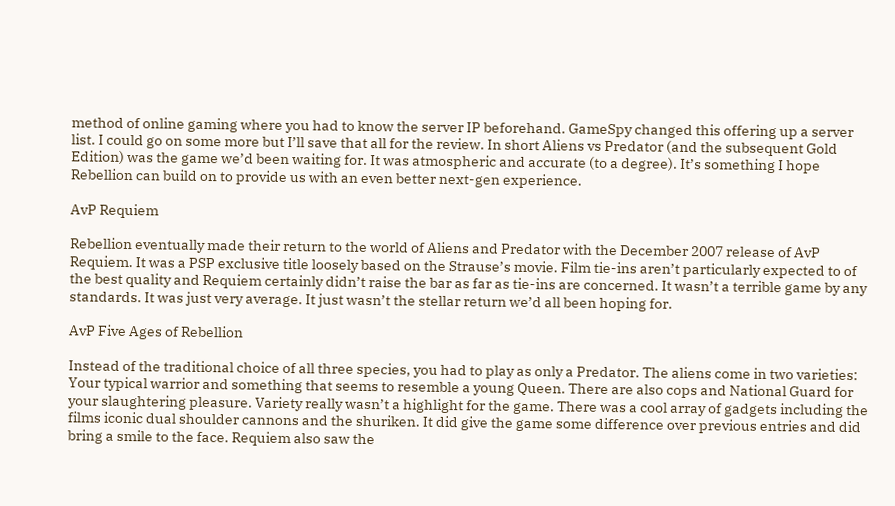method of online gaming where you had to know the server IP beforehand. GameSpy changed this offering up a server list. I could go on some more but I’ll save that all for the review. In short Aliens vs Predator (and the subsequent Gold Edition) was the game we’d been waiting for. It was atmospheric and accurate (to a degree). It’s something I hope Rebellion can build on to provide us with an even better next-gen experience.

AvP Requiem

Rebellion eventually made their return to the world of Aliens and Predator with the December 2007 release of AvP Requiem. It was a PSP exclusive title loosely based on the Strause’s movie. Film tie-ins aren’t particularly expected to of the best quality and Requiem certainly didn’t raise the bar as far as tie-ins are concerned. It wasn’t a terrible game by any standards. It was just very average. It just wasn’t the stellar return we’d all been hoping for.

AvP Five Ages of Rebellion

Instead of the traditional choice of all three species, you had to play as only a Predator. The aliens come in two varieties: Your typical warrior and something that seems to resemble a young Queen. There are also cops and National Guard for your slaughtering pleasure. Variety really wasn’t a highlight for the game. There was a cool array of gadgets including the films iconic dual shoulder cannons and the shuriken. It did give the game some difference over previous entries and did bring a smile to the face. Requiem also saw the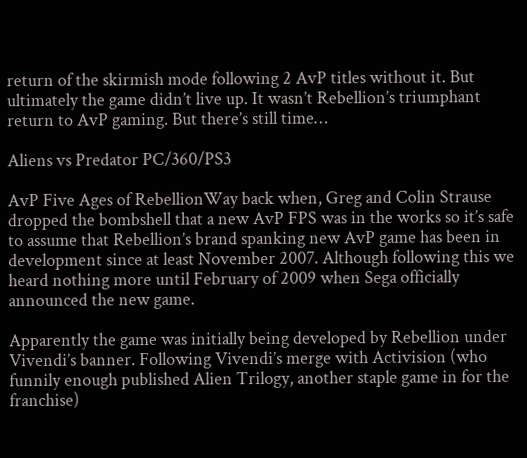return of the skirmish mode following 2 AvP titles without it. But ultimately the game didn’t live up. It wasn’t Rebellion’s triumphant return to AvP gaming. But there’s still time…

Aliens vs Predator PC/360/PS3

AvP Five Ages of RebellionWay back when, Greg and Colin Strause dropped the bombshell that a new AvP FPS was in the works so it’s safe to assume that Rebellion’s brand spanking new AvP game has been in development since at least November 2007. Although following this we heard nothing more until February of 2009 when Sega officially announced the new game.

Apparently the game was initially being developed by Rebellion under Vivendi’s banner. Following Vivendi’s merge with Activision (who funnily enough published Alien Trilogy, another staple game in for the franchise)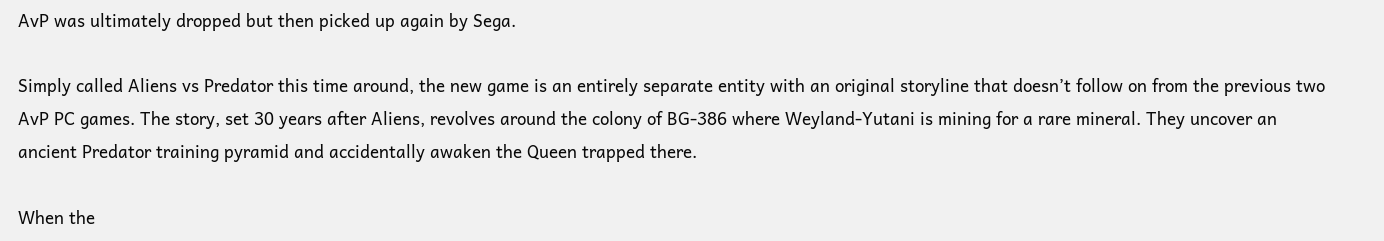AvP was ultimately dropped but then picked up again by Sega.

Simply called Aliens vs Predator this time around, the new game is an entirely separate entity with an original storyline that doesn’t follow on from the previous two AvP PC games. The story, set 30 years after Aliens, revolves around the colony of BG-386 where Weyland-Yutani is mining for a rare mineral. They uncover an ancient Predator training pyramid and accidentally awaken the Queen trapped there.

When the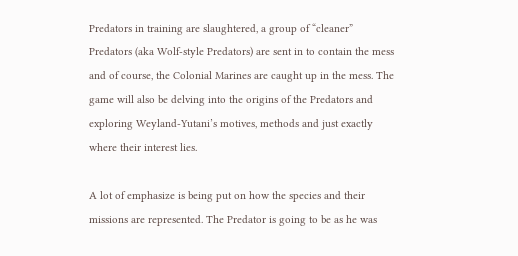Predators in training are slaughtered, a group of “cleaner” Predators (aka Wolf-style Predators) are sent in to contain the mess and of course, the Colonial Marines are caught up in the mess. The game will also be delving into the origins of the Predators and exploring Weyland-Yutani’s motives, methods and just exactly where their interest lies.

A lot of emphasize is being put on how the species and their missions are represented. The Predator is going to be as he was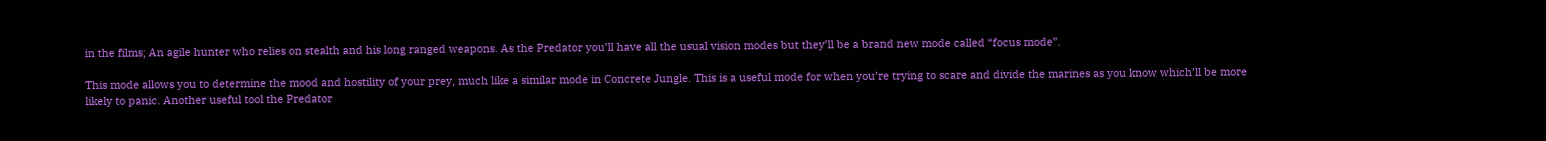in the films; An agile hunter who relies on stealth and his long ranged weapons. As the Predator you’ll have all the usual vision modes but they’ll be a brand new mode called “focus mode”.

This mode allows you to determine the mood and hostility of your prey, much like a similar mode in Concrete Jungle. This is a useful mode for when you’re trying to scare and divide the marines as you know which’ll be more likely to panic. Another useful tool the Predator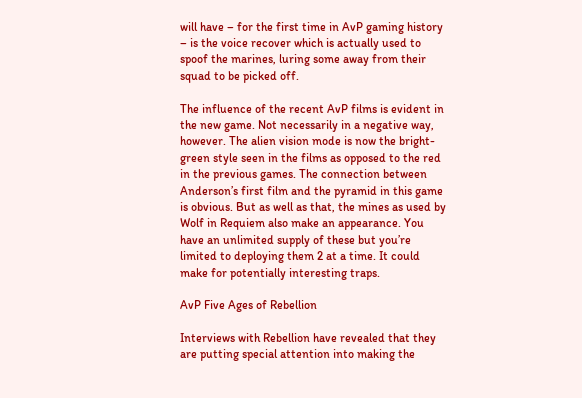will have – for the first time in AvP gaming history – is the voice recover which is actually used to spoof the marines, luring some away from their squad to be picked off.

The influence of the recent AvP films is evident in the new game. Not necessarily in a negative way, however. The alien vision mode is now the bright-green style seen in the films as opposed to the red in the previous games. The connection between Anderson’s first film and the pyramid in this game is obvious. But as well as that, the mines as used by Wolf in Requiem also make an appearance. You have an unlimited supply of these but you’re limited to deploying them 2 at a time. It could make for potentially interesting traps.

AvP Five Ages of Rebellion

Interviews with Rebellion have revealed that they are putting special attention into making the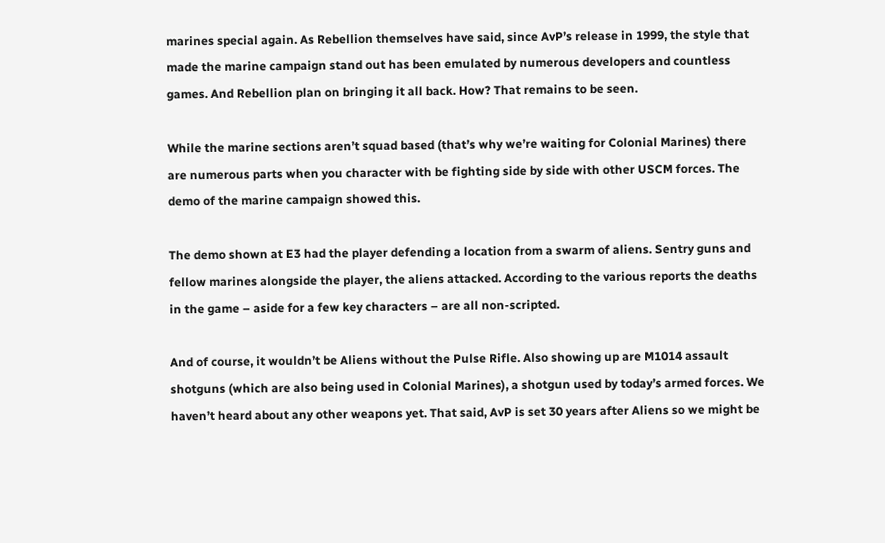marines special again. As Rebellion themselves have said, since AvP’s release in 1999, the style that made the marine campaign stand out has been emulated by numerous developers and countless games. And Rebellion plan on bringing it all back. How? That remains to be seen.

While the marine sections aren’t squad based (that’s why we’re waiting for Colonial Marines) there are numerous parts when you character with be fighting side by side with other USCM forces. The demo of the marine campaign showed this.

The demo shown at E3 had the player defending a location from a swarm of aliens. Sentry guns and fellow marines alongside the player, the aliens attacked. According to the various reports the deaths in the game – aside for a few key characters – are all non-scripted.

And of course, it wouldn’t be Aliens without the Pulse Rifle. Also showing up are M1014 assault shotguns (which are also being used in Colonial Marines), a shotgun used by today’s armed forces. We haven’t heard about any other weapons yet. That said, AvP is set 30 years after Aliens so we might be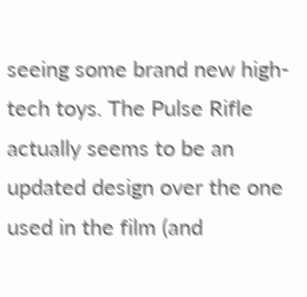seeing some brand new high-tech toys. The Pulse Rifle actually seems to be an updated design over the one used in the film (and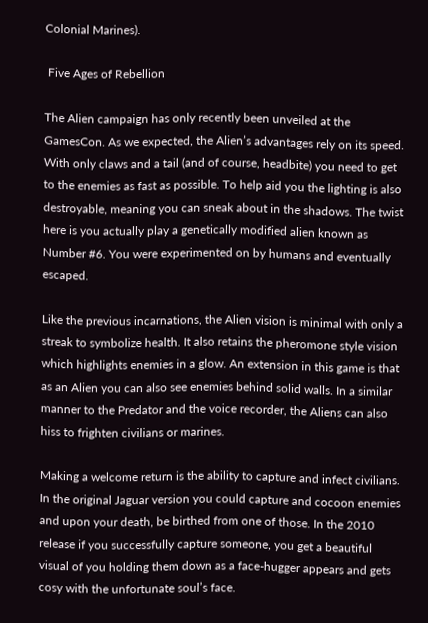Colonial Marines).

 Five Ages of Rebellion

The Alien campaign has only recently been unveiled at the GamesCon. As we expected, the Alien’s advantages rely on its speed. With only claws and a tail (and of course, headbite) you need to get to the enemies as fast as possible. To help aid you the lighting is also destroyable, meaning you can sneak about in the shadows. The twist here is you actually play a genetically modified alien known as Number #6. You were experimented on by humans and eventually escaped.

Like the previous incarnations, the Alien vision is minimal with only a streak to symbolize health. It also retains the pheromone style vision which highlights enemies in a glow. An extension in this game is that as an Alien you can also see enemies behind solid walls. In a similar manner to the Predator and the voice recorder, the Aliens can also hiss to frighten civilians or marines.

Making a welcome return is the ability to capture and infect civilians. In the original Jaguar version you could capture and cocoon enemies and upon your death, be birthed from one of those. In the 2010 release if you successfully capture someone, you get a beautiful visual of you holding them down as a face-hugger appears and gets cosy with the unfortunate soul’s face.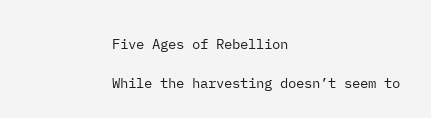Five Ages of Rebellion

While the harvesting doesn’t seem to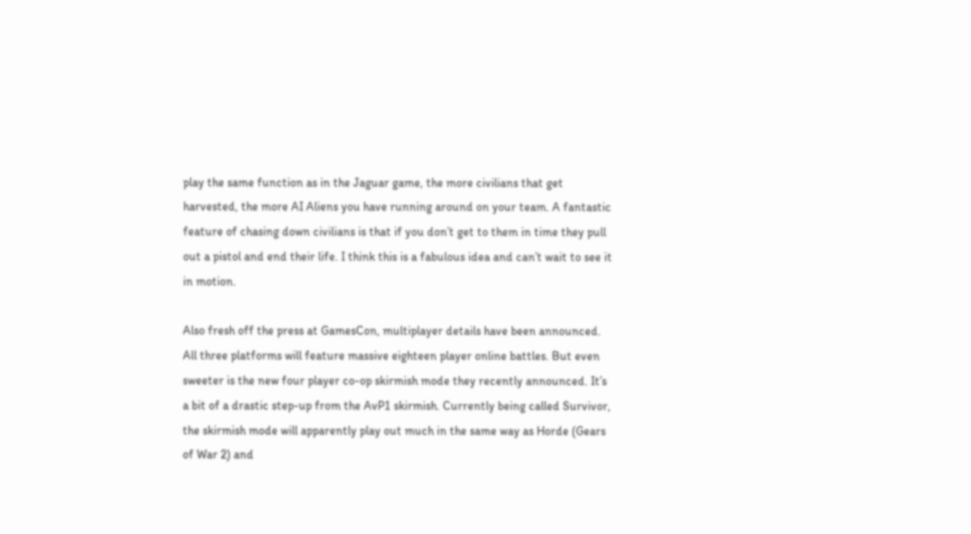play the same function as in the Jaguar game, the more civilians that get harvested, the more AI Aliens you have running around on your team. A fantastic feature of chasing down civilians is that if you don’t get to them in time they pull out a pistol and end their life. I think this is a fabulous idea and can’t wait to see it in motion.

Also fresh off the press at GamesCon, multiplayer details have been announced. All three platforms will feature massive eighteen player online battles. But even sweeter is the new four player co-op skirmish mode they recently announced. It’s a bit of a drastic step-up from the AvP1 skirmish. Currently being called Survivor, the skirmish mode will apparently play out much in the same way as Horde (Gears of War 2) and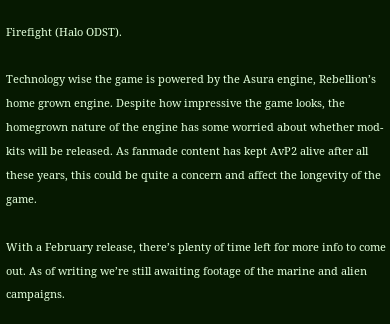Firefight (Halo ODST).

Technology wise the game is powered by the Asura engine, Rebellion’s home grown engine. Despite how impressive the game looks, the homegrown nature of the engine has some worried about whether mod-kits will be released. As fanmade content has kept AvP2 alive after all these years, this could be quite a concern and affect the longevity of the game.

With a February release, there’s plenty of time left for more info to come out. As of writing we’re still awaiting footage of the marine and alien campaigns.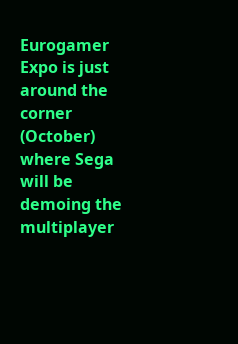Eurogamer Expo is just around the corner (October) where Sega will be demoing the multiplayer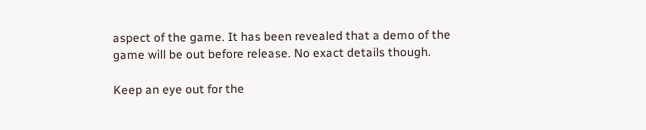aspect of the game. It has been revealed that a demo of the game will be out before release. No exact details though.

Keep an eye out for the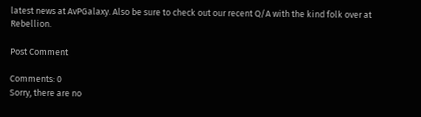latest news at AvPGalaxy. Also be sure to check out our recent Q/A with the kind folk over at Rebellion.

Post Comment

Comments: 0
Sorry, there are no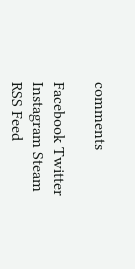comments

Facebook Twitter Instagram Steam RSS Feed